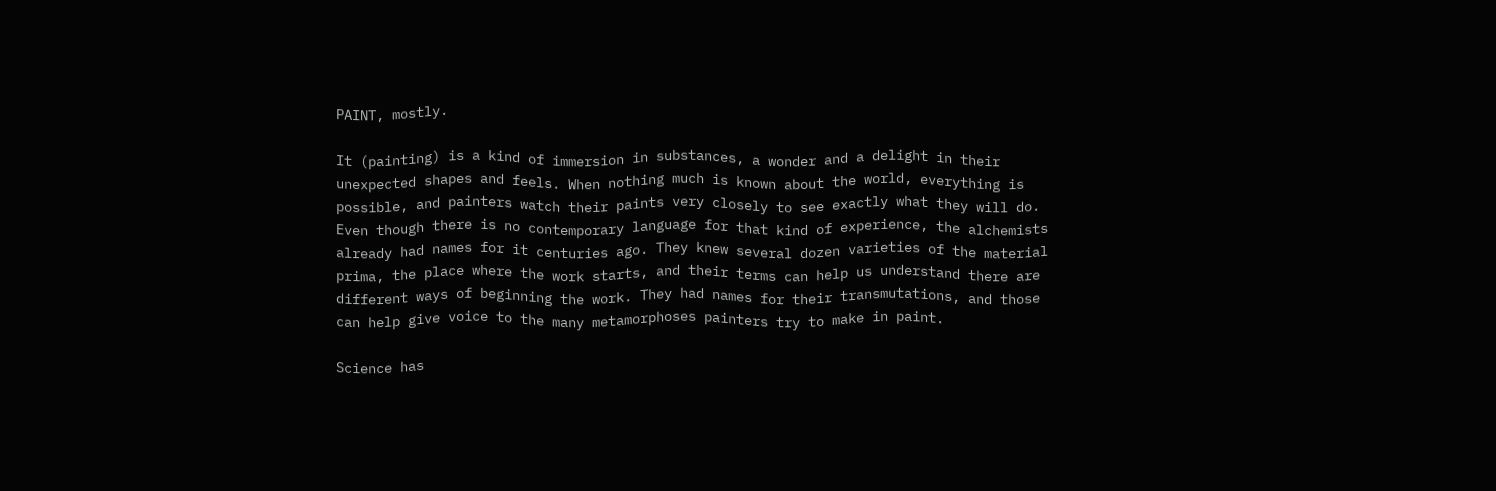PAINT, mostly.

It (painting) is a kind of immersion in substances, a wonder and a delight in their unexpected shapes and feels. When nothing much is known about the world, everything is possible, and painters watch their paints very closely to see exactly what they will do. Even though there is no contemporary language for that kind of experience, the alchemists already had names for it centuries ago. They knew several dozen varieties of the material prima, the place where the work starts, and their terms can help us understand there are different ways of beginning the work. They had names for their transmutations, and those can help give voice to the many metamorphoses painters try to make in paint.

Science has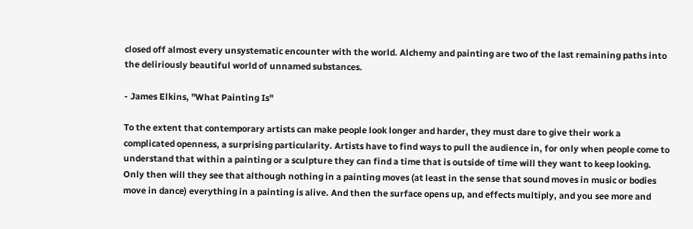closed off almost every unsystematic encounter with the world. Alchemy and painting are two of the last remaining paths into the deliriously beautiful world of unnamed substances.

- James Elkins, "What Painting Is"

To the extent that contemporary artists can make people look longer and harder, they must dare to give their work a complicated openness, a surprising particularity. Artists have to find ways to pull the audience in, for only when people come to understand that within a painting or a sculpture they can find a time that is outside of time will they want to keep looking. Only then will they see that although nothing in a painting moves (at least in the sense that sound moves in music or bodies move in dance) everything in a painting is alive. And then the surface opens up, and effects multiply, and you see more and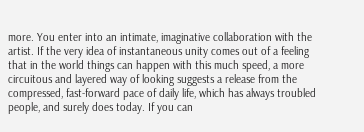more. You enter into an intimate, imaginative collaboration with the artist. If the very idea of instantaneous unity comes out of a feeling that in the world things can happen with this much speed, a more circuitous and layered way of looking suggests a release from the compressed, fast-forward pace of daily life, which has always troubled people, and surely does today. If you can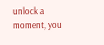unlock a moment, you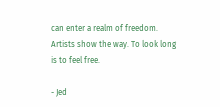can enter a realm of freedom. Artists show the way. To look long is to feel free.

- Jed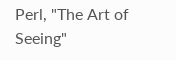Perl, "The Art of Seeing"